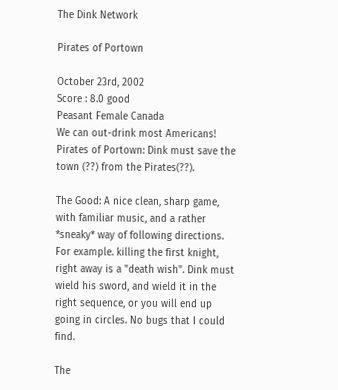The Dink Network

Pirates of Portown

October 23rd, 2002
Score : 8.0 good
Peasant Female Canada
We can out-drink most Americans!
Pirates of Portown: Dink must save the town (??) from the Pirates(??).

The Good: A nice clean, sharp game, with familiar music, and a rather *sneaky* way of following directions. For example. killing the first knight, right away is a "death wish". Dink must wield his sword, and wield it in the right sequence, or you will end up going in circles. No bugs that I could find.

The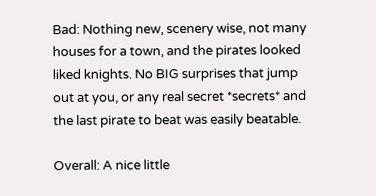Bad: Nothing new, scenery wise, not many houses for a town, and the pirates looked liked knights. No BIG surprises that jump out at you, or any real secret *secrets* and the last pirate to beat was easily beatable.

Overall: A nice little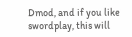Dmod, and if you like swordplay, this will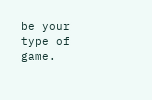be your type of game.